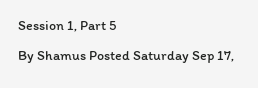Session 1, Part 5

By Shamus Posted Saturday Sep 17,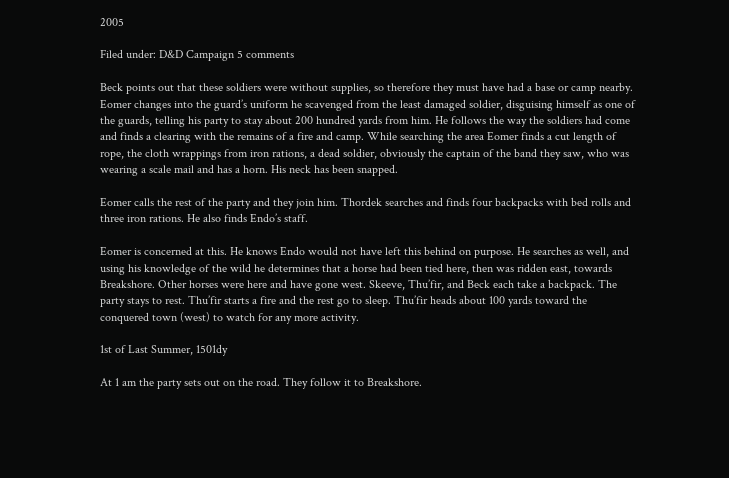2005

Filed under: D&D Campaign 5 comments

Beck points out that these soldiers were without supplies, so therefore they must have had a base or camp nearby. Eomer changes into the guard’s uniform he scavenged from the least damaged soldier, disguising himself as one of the guards, telling his party to stay about 200 hundred yards from him. He follows the way the soldiers had come and finds a clearing with the remains of a fire and camp. While searching the area Eomer finds a cut length of rope, the cloth wrappings from iron rations, a dead soldier, obviously the captain of the band they saw, who was wearing a scale mail and has a horn. His neck has been snapped.

Eomer calls the rest of the party and they join him. Thordek searches and finds four backpacks with bed rolls and three iron rations. He also finds Endo’s staff.

Eomer is concerned at this. He knows Endo would not have left this behind on purpose. He searches as well, and using his knowledge of the wild he determines that a horse had been tied here, then was ridden east, towards Breakshore. Other horses were here and have gone west. Skeeve, Thu’fir, and Beck each take a backpack. The party stays to rest. Thu’fir starts a fire and the rest go to sleep. Thu’fir heads about 100 yards toward the conquered town (west) to watch for any more activity.

1st of Last Summer, 1501dy

At 1 am the party sets out on the road. They follow it to Breakshore.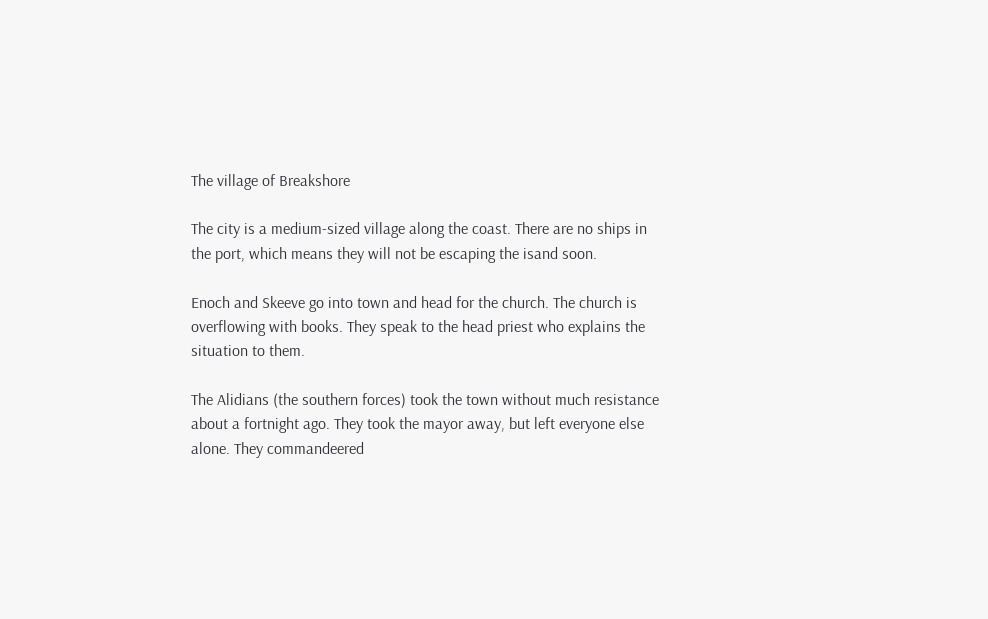The village of Breakshore

The city is a medium-sized village along the coast. There are no ships in the port, which means they will not be escaping the isand soon.

Enoch and Skeeve go into town and head for the church. The church is overflowing with books. They speak to the head priest who explains the situation to them.

The Alidians (the southern forces) took the town without much resistance about a fortnight ago. They took the mayor away, but left everyone else alone. They commandeered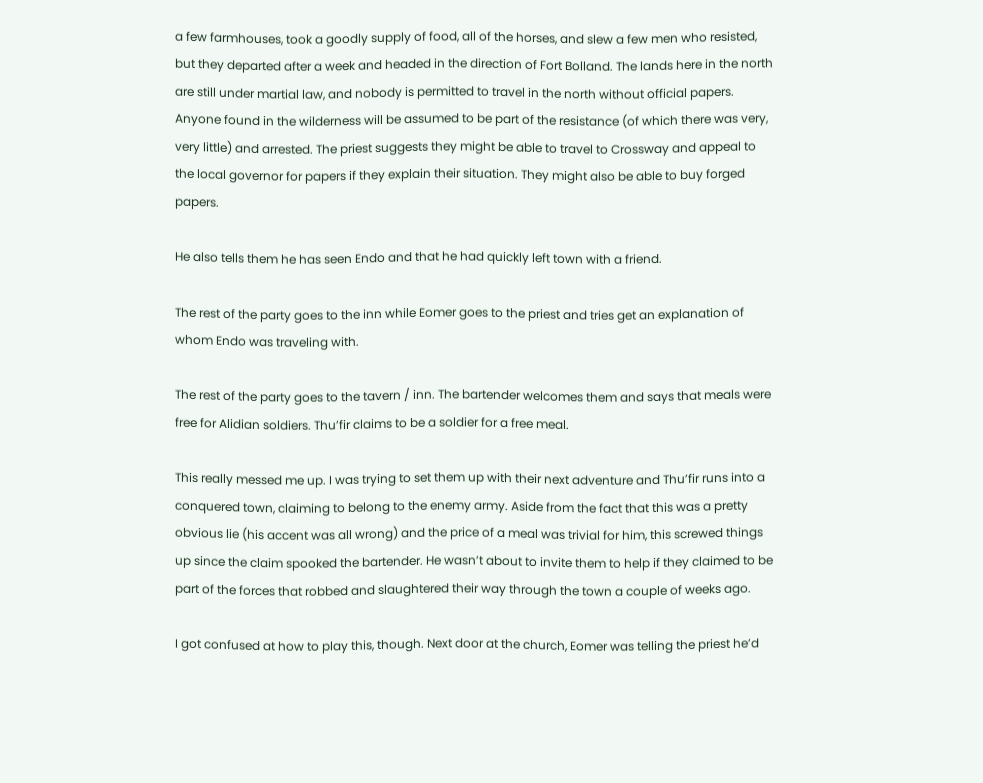a few farmhouses, took a goodly supply of food, all of the horses, and slew a few men who resisted, but they departed after a week and headed in the direction of Fort Bolland. The lands here in the north are still under martial law, and nobody is permitted to travel in the north without official papers. Anyone found in the wilderness will be assumed to be part of the resistance (of which there was very, very little) and arrested. The priest suggests they might be able to travel to Crossway and appeal to the local governor for papers if they explain their situation. They might also be able to buy forged papers.

He also tells them he has seen Endo and that he had quickly left town with a friend.

The rest of the party goes to the inn while Eomer goes to the priest and tries get an explanation of whom Endo was traveling with.

The rest of the party goes to the tavern / inn. The bartender welcomes them and says that meals were free for Alidian soldiers. Thu’fir claims to be a soldier for a free meal.

This really messed me up. I was trying to set them up with their next adventure and Thu’fir runs into a conquered town, claiming to belong to the enemy army. Aside from the fact that this was a pretty obvious lie (his accent was all wrong) and the price of a meal was trivial for him, this screwed things up since the claim spooked the bartender. He wasn’t about to invite them to help if they claimed to be part of the forces that robbed and slaughtered their way through the town a couple of weeks ago.

I got confused at how to play this, though. Next door at the church, Eomer was telling the priest he’d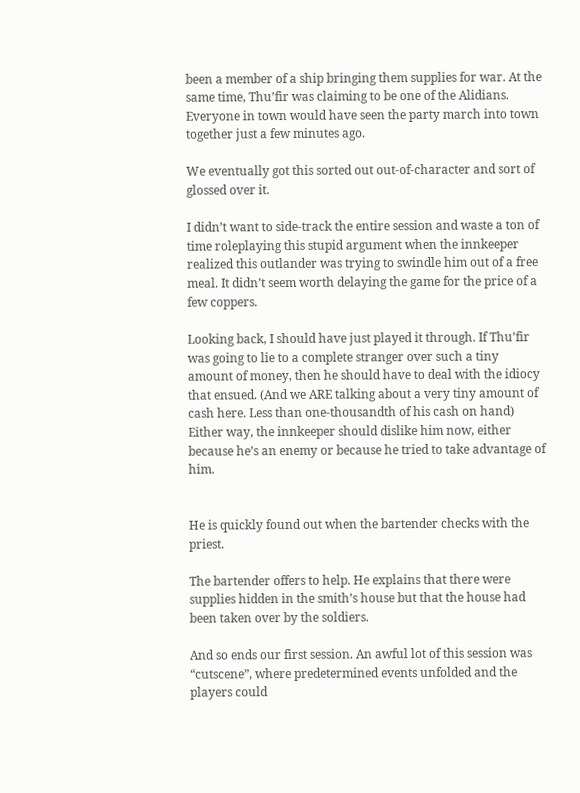been a member of a ship bringing them supplies for war. At the same time, Thu’fir was claiming to be one of the Alidians. Everyone in town would have seen the party march into town together just a few minutes ago.

We eventually got this sorted out out-of-character and sort of glossed over it.

I didn’t want to side-track the entire session and waste a ton of time roleplaying this stupid argument when the innkeeper realized this outlander was trying to swindle him out of a free meal. It didn’t seem worth delaying the game for the price of a few coppers.

Looking back, I should have just played it through. If Thu’fir was going to lie to a complete stranger over such a tiny amount of money, then he should have to deal with the idiocy that ensued. (And we ARE talking about a very tiny amount of cash here. Less than one-thousandth of his cash on hand) Either way, the innkeeper should dislike him now, either because he’s an enemy or because he tried to take advantage of him.


He is quickly found out when the bartender checks with the priest.

The bartender offers to help. He explains that there were supplies hidden in the smith’s house but that the house had been taken over by the soldiers.

And so ends our first session. An awful lot of this session was “cutscene”, where predetermined events unfolded and the players could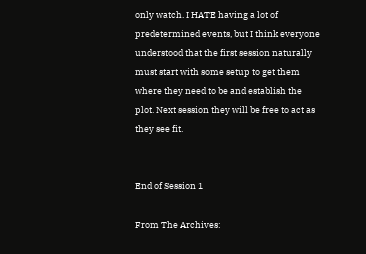only watch. I HATE having a lot of predetermined events, but I think everyone understood that the first session naturally must start with some setup to get them where they need to be and establish the plot. Next session they will be free to act as they see fit.


End of Session 1

From The Archives: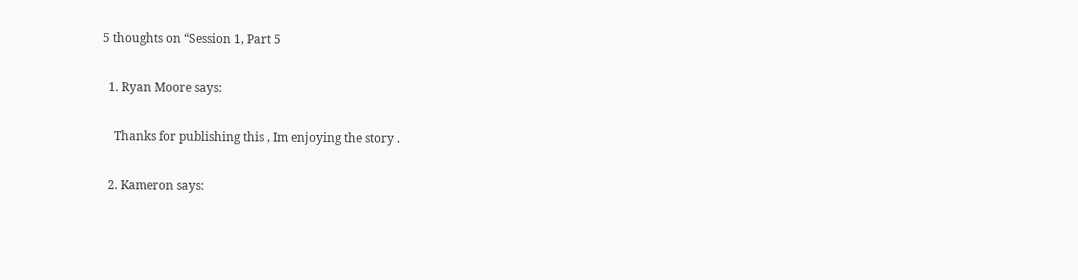5 thoughts on “Session 1, Part 5

  1. Ryan Moore says:

    Thanks for publishing this , Im enjoying the story .

  2. Kameron says: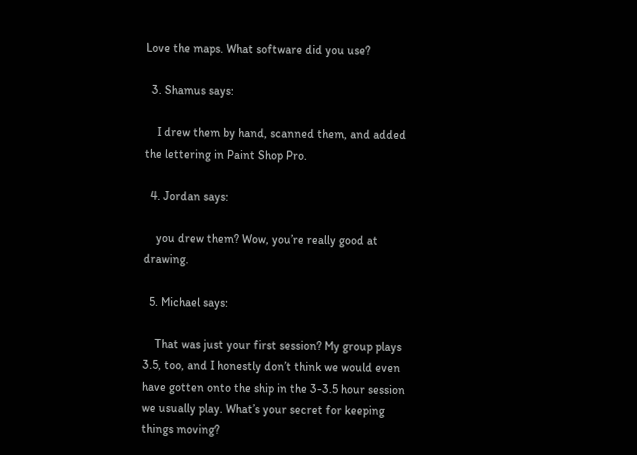Love the maps. What software did you use?

  3. Shamus says:

    I drew them by hand, scanned them, and added the lettering in Paint Shop Pro.

  4. Jordan says:

    you drew them? Wow, you’re really good at drawing.

  5. Michael says:

    That was just your first session? My group plays 3.5, too, and I honestly don’t think we would even have gotten onto the ship in the 3-3.5 hour session we usually play. What’s your secret for keeping things moving?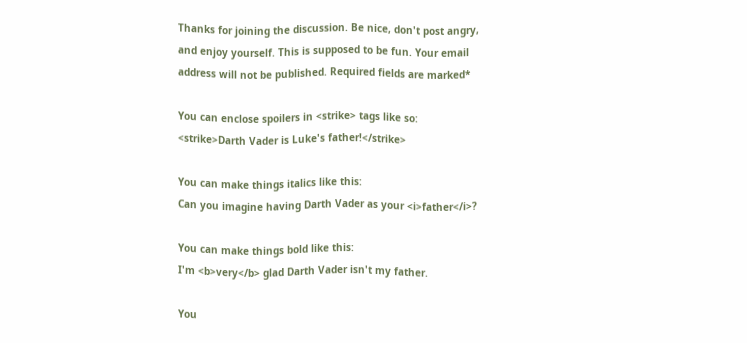Thanks for joining the discussion. Be nice, don't post angry, and enjoy yourself. This is supposed to be fun. Your email address will not be published. Required fields are marked*

You can enclose spoilers in <strike> tags like so:
<strike>Darth Vader is Luke's father!</strike>

You can make things italics like this:
Can you imagine having Darth Vader as your <i>father</i>?

You can make things bold like this:
I'm <b>very</b> glad Darth Vader isn't my father.

You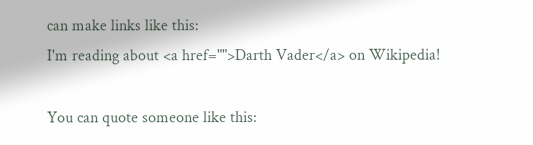can make links like this:
I'm reading about <a href="">Darth Vader</a> on Wikipedia!

You can quote someone like this: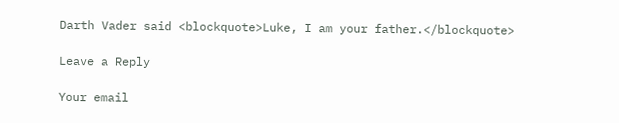Darth Vader said <blockquote>Luke, I am your father.</blockquote>

Leave a Reply

Your email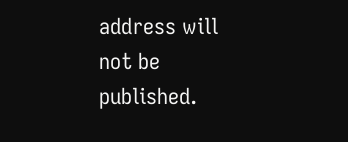address will not be published.